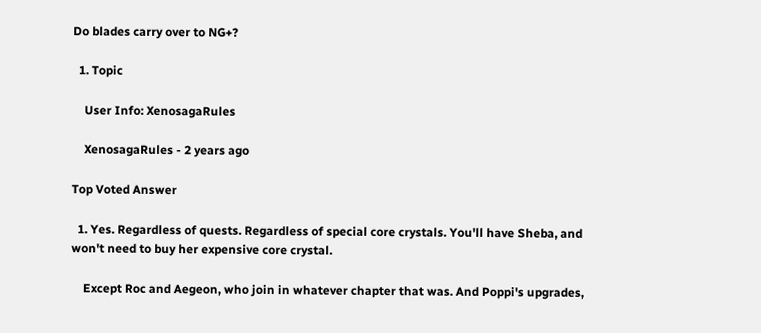Do blades carry over to NG+?

  1. Topic

    User Info: XenosagaRules

    XenosagaRules - 2 years ago

Top Voted Answer

  1. Yes. Regardless of quests. Regardless of special core crystals. You'll have Sheba, and won't need to buy her expensive core crystal.

    Except Roc and Aegeon, who join in whatever chapter that was. And Poppi's upgrades,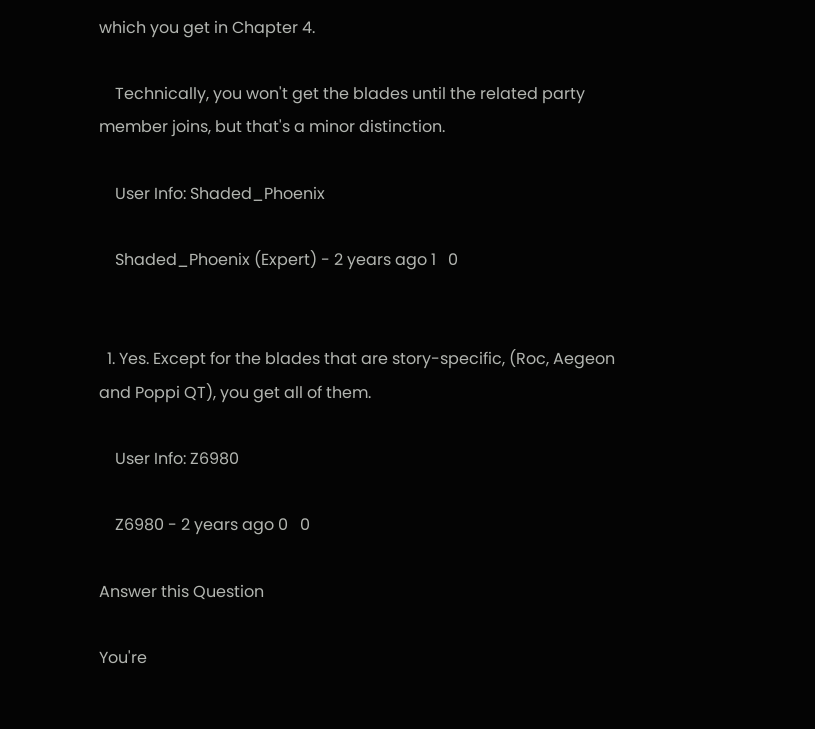which you get in Chapter 4.

    Technically, you won't get the blades until the related party member joins, but that's a minor distinction.

    User Info: Shaded_Phoenix

    Shaded_Phoenix (Expert) - 2 years ago 1   0


  1. Yes. Except for the blades that are story-specific, (Roc, Aegeon and Poppi QT), you get all of them.

    User Info: Z6980

    Z6980 - 2 years ago 0   0

Answer this Question

You're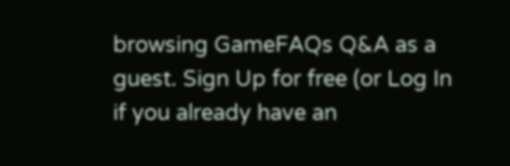browsing GameFAQs Q&A as a guest. Sign Up for free (or Log In if you already have an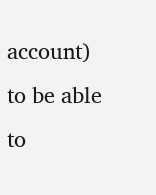account) to be able to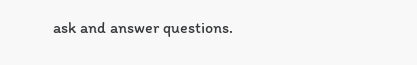ask and answer questions.